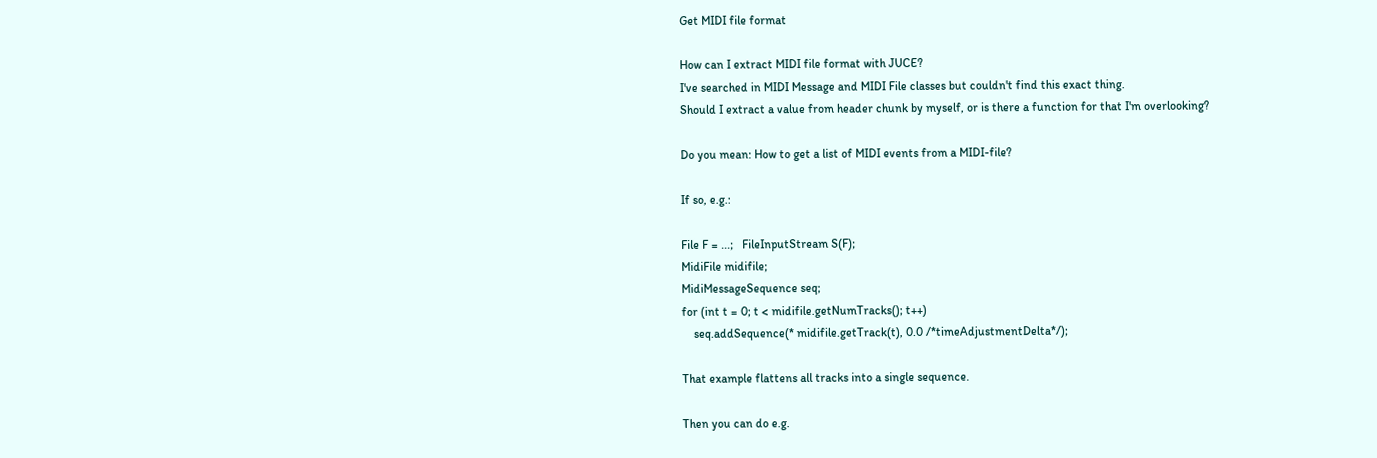Get MIDI file format

How can I extract MIDI file format with JUCE?
I've searched in MIDI Message and MIDI File classes but couldn't find this exact thing.
Should I extract a value from header chunk by myself, or is there a function for that I'm overlooking?

Do you mean: How to get a list of MIDI events from a MIDI-file?

If so, e.g.:

File F = ...;   FileInputStream S(F);
MidiFile midifile;
MidiMessageSequence seq;
for (int t = 0; t < midifile.getNumTracks(); t++)
    seq.addSequence(* midifile.getTrack(t), 0.0 /*timeAdjustmentDelta*/);

That example flattens all tracks into a single sequence.

Then you can do e.g.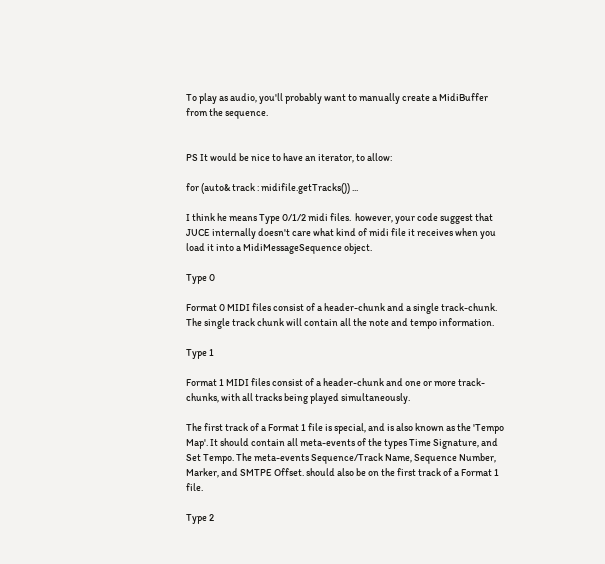To play as audio, you'll probably want to manually create a MidiBuffer from the sequence.


PS It would be nice to have an iterator, to allow:

for (auto& track : midifile.getTracks()) ...

I think he means Type 0/1/2 midi files.  however, your code suggest that JUCE internally doesn't care what kind of midi file it receives when you load it into a MidiMessageSequence object.

Type 0

Format 0 MIDI files consist of a header-chunk and a single track-chunk.
The single track chunk will contain all the note and tempo information.

Type 1

Format 1 MIDI files consist of a header-chunk and one or more track-chunks, with all tracks being played simultaneously.

The first track of a Format 1 file is special, and is also known as the 'Tempo Map'. It should contain all meta-events of the types Time Signature, and Set Tempo. The meta-events Sequence/Track Name, Sequence Number, Marker, and SMTPE Offset. should also be on the first track of a Format 1 file.

Type 2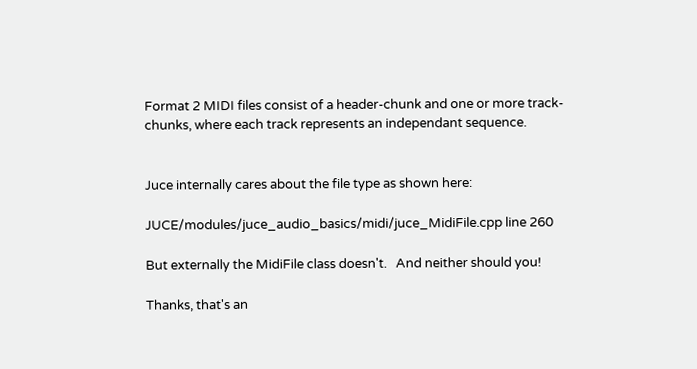Format 2 MIDI files consist of a header-chunk and one or more track-chunks, where each track represents an independant sequence.


Juce internally cares about the file type as shown here:

JUCE/modules/juce_audio_basics/midi/juce_MidiFile.cpp line 260

But externally the MidiFile class doesn't.   And neither should you!

Thanks, that's an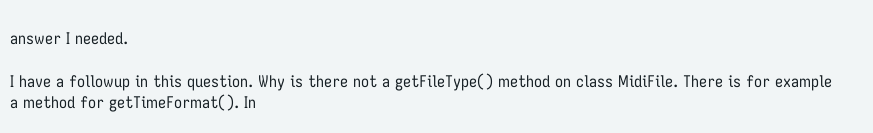answer I needed.

I have a followup in this question. Why is there not a getFileType() method on class MidiFile. There is for example a method for getTimeFormat(). In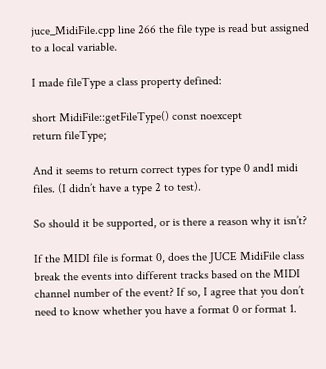juce_MidiFile.cpp line 266 the file type is read but assigned to a local variable.

I made fileType a class property defined:

short MidiFile::getFileType() const noexcept
return fileType;

And it seems to return correct types for type 0 and1 midi files. (I didn’t have a type 2 to test).

So should it be supported, or is there a reason why it isn’t?

If the MIDI file is format 0, does the JUCE MidiFile class break the events into different tracks based on the MIDI channel number of the event? If so, I agree that you don’t need to know whether you have a format 0 or format 1.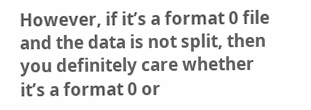However, if it’s a format 0 file and the data is not split, then you definitely care whether it’s a format 0 or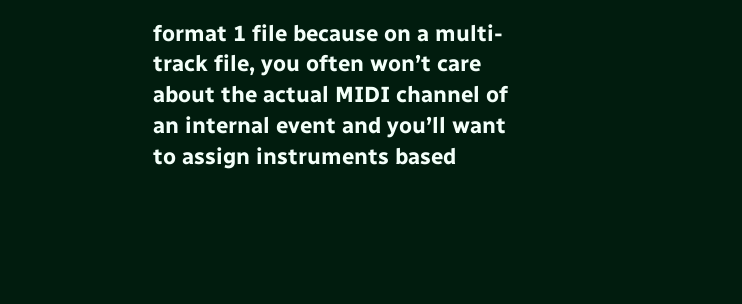format 1 file because on a multi-track file, you often won’t care about the actual MIDI channel of an internal event and you’ll want to assign instruments based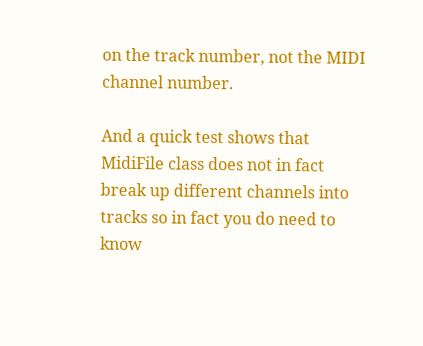on the track number, not the MIDI channel number.

And a quick test shows that MidiFile class does not in fact break up different channels into tracks so in fact you do need to know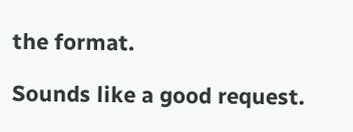the format.

Sounds like a good request.